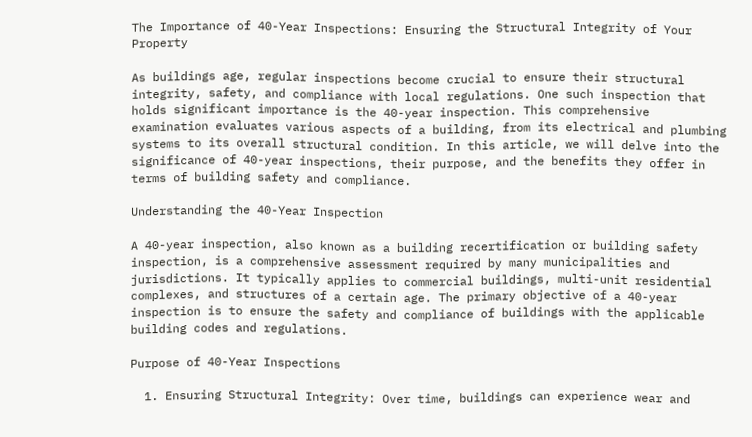The Importance of 40-Year Inspections: Ensuring the Structural Integrity of Your Property

As buildings age, regular inspections become crucial to ensure their structural integrity, safety, and compliance with local regulations. One such inspection that holds significant importance is the 40-year inspection. This comprehensive examination evaluates various aspects of a building, from its electrical and plumbing systems to its overall structural condition. In this article, we will delve into the significance of 40-year inspections, their purpose, and the benefits they offer in terms of building safety and compliance.

Understanding the 40-Year Inspection

A 40-year inspection, also known as a building recertification or building safety inspection, is a comprehensive assessment required by many municipalities and jurisdictions. It typically applies to commercial buildings, multi-unit residential complexes, and structures of a certain age. The primary objective of a 40-year inspection is to ensure the safety and compliance of buildings with the applicable building codes and regulations.

Purpose of 40-Year Inspections

  1. Ensuring Structural Integrity: Over time, buildings can experience wear and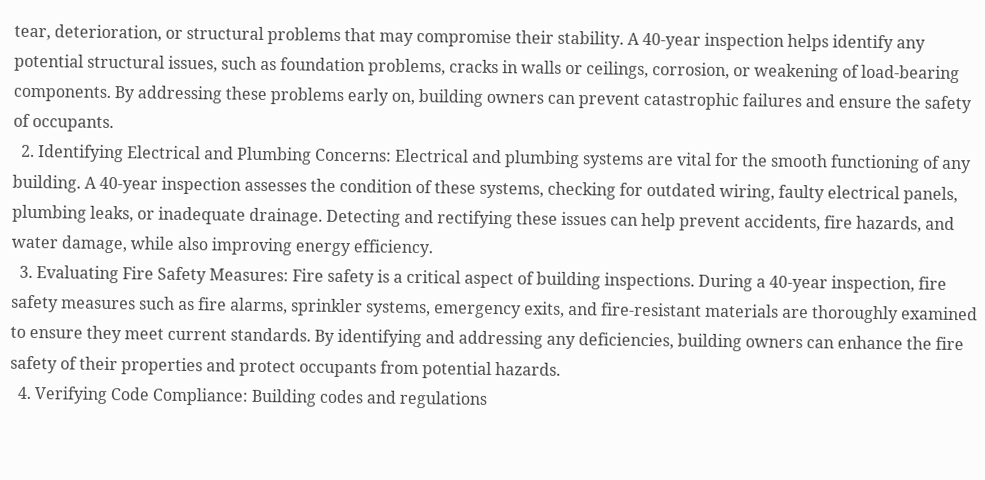tear, deterioration, or structural problems that may compromise their stability. A 40-year inspection helps identify any potential structural issues, such as foundation problems, cracks in walls or ceilings, corrosion, or weakening of load-bearing components. By addressing these problems early on, building owners can prevent catastrophic failures and ensure the safety of occupants.
  2. Identifying Electrical and Plumbing Concerns: Electrical and plumbing systems are vital for the smooth functioning of any building. A 40-year inspection assesses the condition of these systems, checking for outdated wiring, faulty electrical panels, plumbing leaks, or inadequate drainage. Detecting and rectifying these issues can help prevent accidents, fire hazards, and water damage, while also improving energy efficiency.
  3. Evaluating Fire Safety Measures: Fire safety is a critical aspect of building inspections. During a 40-year inspection, fire safety measures such as fire alarms, sprinkler systems, emergency exits, and fire-resistant materials are thoroughly examined to ensure they meet current standards. By identifying and addressing any deficiencies, building owners can enhance the fire safety of their properties and protect occupants from potential hazards.
  4. Verifying Code Compliance: Building codes and regulations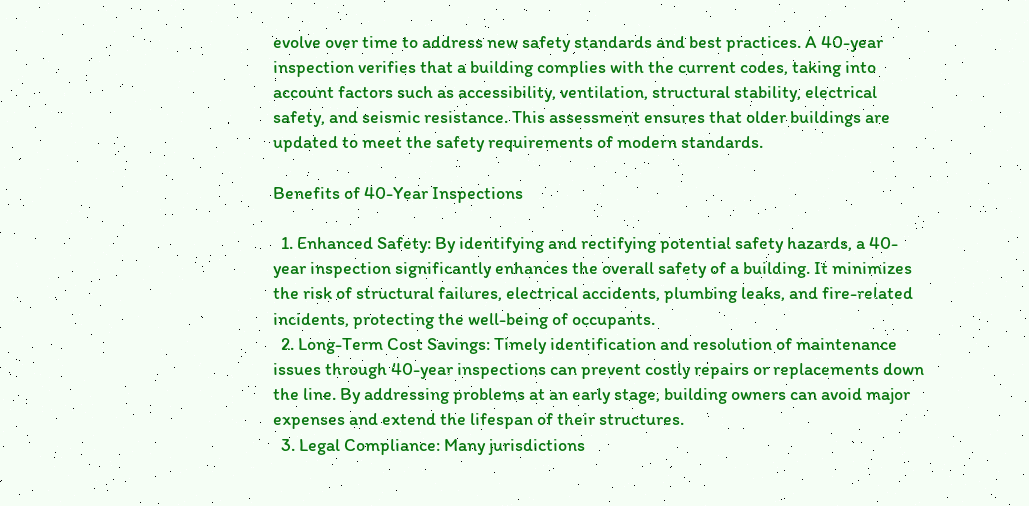evolve over time to address new safety standards and best practices. A 40-year inspection verifies that a building complies with the current codes, taking into account factors such as accessibility, ventilation, structural stability, electrical safety, and seismic resistance. This assessment ensures that older buildings are updated to meet the safety requirements of modern standards.

Benefits of 40-Year Inspections

  1. Enhanced Safety: By identifying and rectifying potential safety hazards, a 40-year inspection significantly enhances the overall safety of a building. It minimizes the risk of structural failures, electrical accidents, plumbing leaks, and fire-related incidents, protecting the well-being of occupants.
  2. Long-Term Cost Savings: Timely identification and resolution of maintenance issues through 40-year inspections can prevent costly repairs or replacements down the line. By addressing problems at an early stage, building owners can avoid major expenses and extend the lifespan of their structures.
  3. Legal Compliance: Many jurisdictions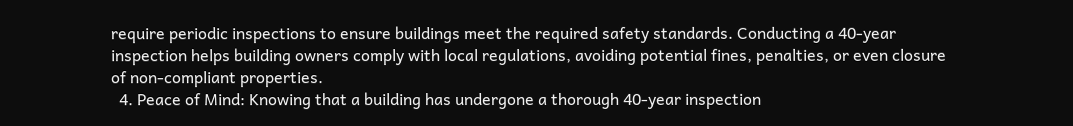require periodic inspections to ensure buildings meet the required safety standards. Conducting a 40-year inspection helps building owners comply with local regulations, avoiding potential fines, penalties, or even closure of non-compliant properties.
  4. Peace of Mind: Knowing that a building has undergone a thorough 40-year inspection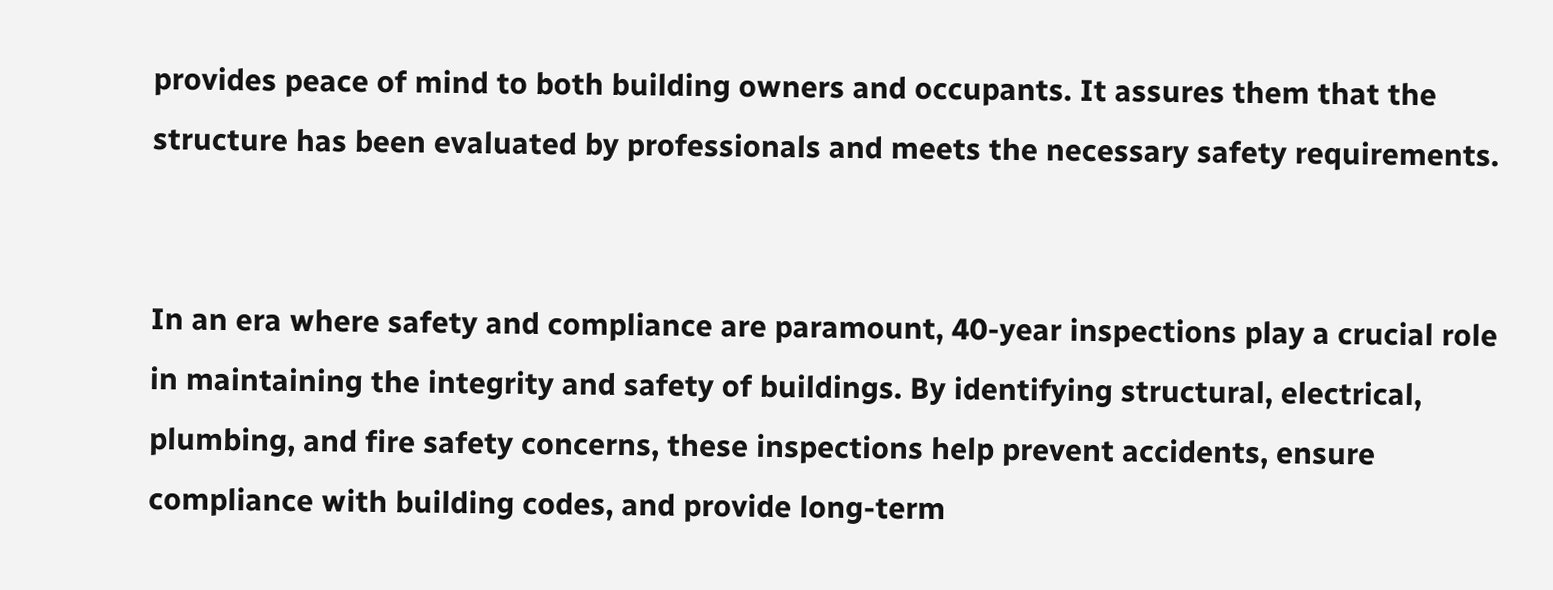provides peace of mind to both building owners and occupants. It assures them that the structure has been evaluated by professionals and meets the necessary safety requirements.


In an era where safety and compliance are paramount, 40-year inspections play a crucial role in maintaining the integrity and safety of buildings. By identifying structural, electrical, plumbing, and fire safety concerns, these inspections help prevent accidents, ensure compliance with building codes, and provide long-term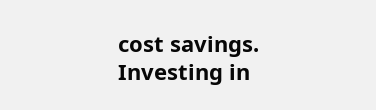cost savings. Investing in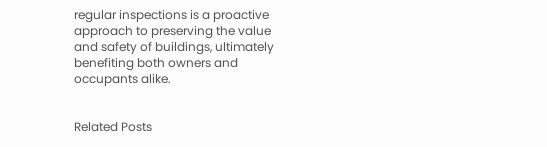regular inspections is a proactive approach to preserving the value and safety of buildings, ultimately benefiting both owners and occupants alike.


Related Posts